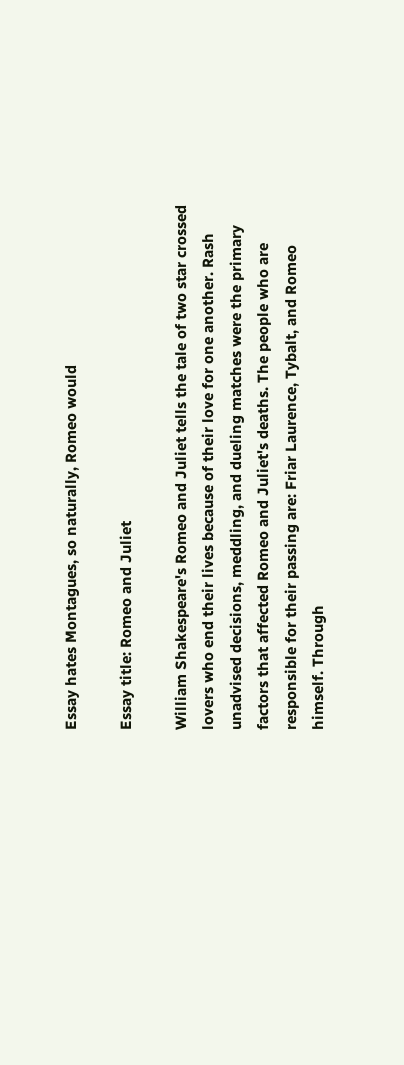Essay hates Montagues, so naturally, Romeo would

Essay title: Romeo and Juliet

William Shakespeare's Romeo and Juliet tells the tale of two star crossed lovers who end their lives because of their love for one another. Rash unadvised decisions, meddling, and dueling matches were the primary factors that affected Romeo and Juliet's deaths. The people who are responsible for their passing are: Friar Laurence, Tybalt, and Romeo himself. Through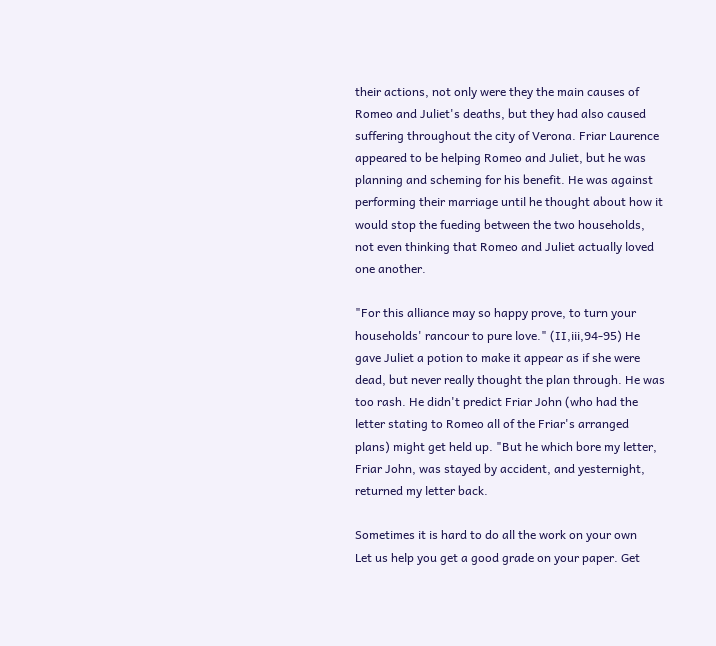their actions, not only were they the main causes of Romeo and Juliet's deaths, but they had also caused suffering throughout the city of Verona. Friar Laurence appeared to be helping Romeo and Juliet, but he was planning and scheming for his benefit. He was against performing their marriage until he thought about how it would stop the fueding between the two households, not even thinking that Romeo and Juliet actually loved one another.

"For this alliance may so happy prove, to turn your households' rancour to pure love." (II,iii,94-95) He gave Juliet a potion to make it appear as if she were dead, but never really thought the plan through. He was too rash. He didn't predict Friar John (who had the letter stating to Romeo all of the Friar's arranged plans) might get held up. "But he which bore my letter, Friar John, was stayed by accident, and yesternight, returned my letter back.

Sometimes it is hard to do all the work on your own
Let us help you get a good grade on your paper. Get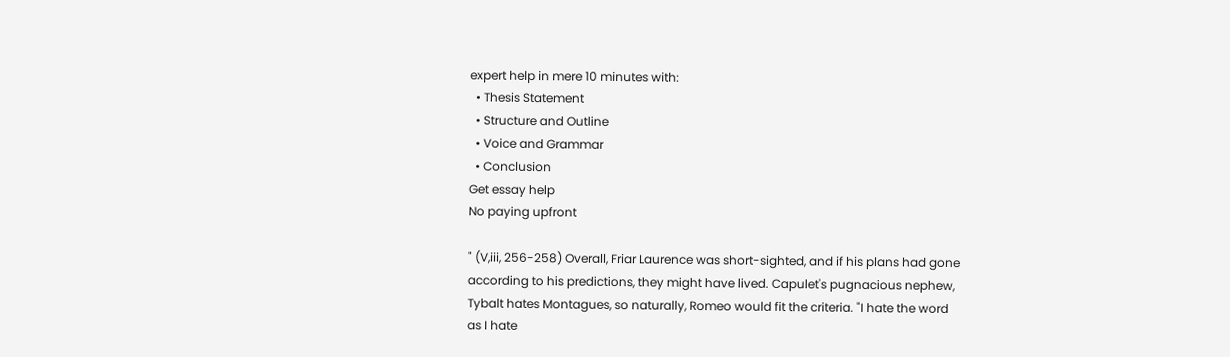expert help in mere 10 minutes with:
  • Thesis Statement
  • Structure and Outline
  • Voice and Grammar
  • Conclusion
Get essay help
No paying upfront

" (V,iii, 256-258) Overall, Friar Laurence was short-sighted, and if his plans had gone according to his predictions, they might have lived. Capulet's pugnacious nephew, Tybalt hates Montagues, so naturally, Romeo would fit the criteria. "I hate the word as I hate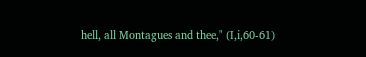hell, all Montagues and thee," (I,i,60-61)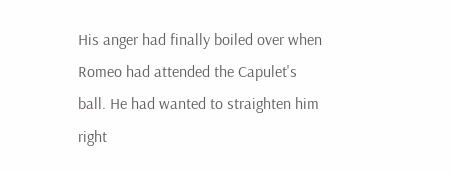His anger had finally boiled over when Romeo had attended the Capulet's ball. He had wanted to straighten him right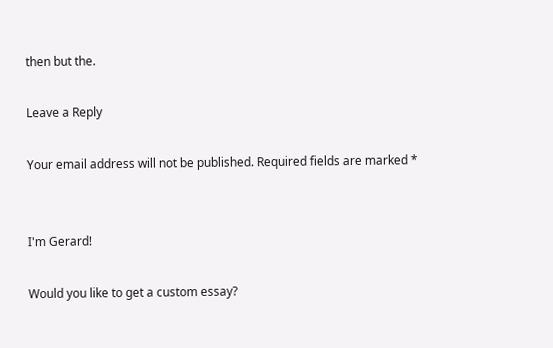then but the.

Leave a Reply

Your email address will not be published. Required fields are marked *


I'm Gerard!

Would you like to get a custom essay?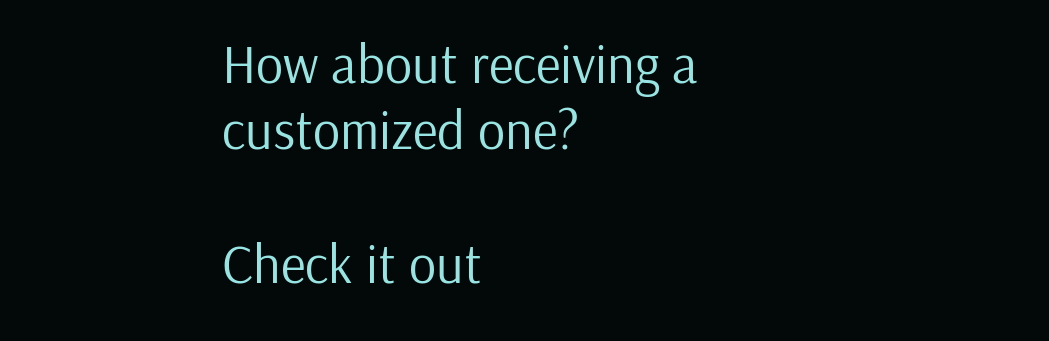How about receiving a customized one?

Check it out